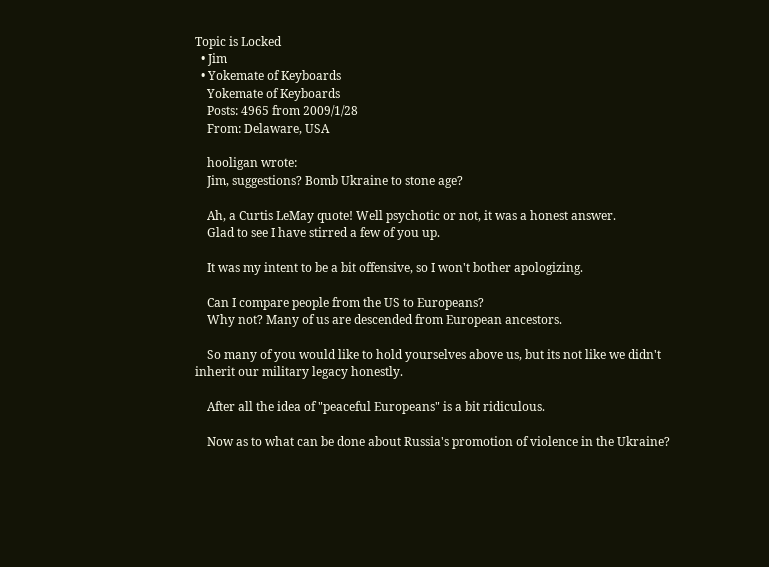Topic is Locked
  • Jim
  • Yokemate of Keyboards
    Yokemate of Keyboards
    Posts: 4965 from 2009/1/28
    From: Delaware, USA

    hooligan wrote:
    Jim, suggestions? Bomb Ukraine to stone age?

    Ah, a Curtis LeMay quote! Well psychotic or not, it was a honest answer.
    Glad to see I have stirred a few of you up.

    It was my intent to be a bit offensive, so I won't bother apologizing.

    Can I compare people from the US to Europeans?
    Why not? Many of us are descended from European ancestors.

    So many of you would like to hold yourselves above us, but its not like we didn't inherit our military legacy honestly.

    After all the idea of "peaceful Europeans" is a bit ridiculous.

    Now as to what can be done about Russia's promotion of violence in the Ukraine?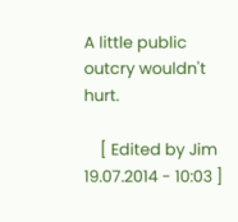A little public outcry wouldn't hurt.

    [ Edited by Jim 19.07.2014 - 10:03 ]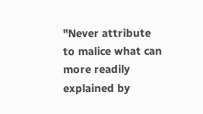"Never attribute to malice what can more readily explained by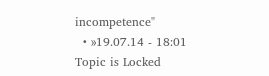incompetence"
  • »19.07.14 - 18:01
Topic is Locked